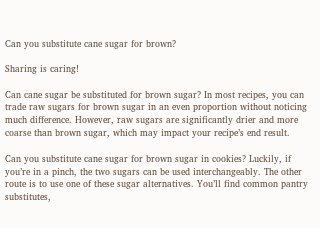Can you substitute cane sugar for brown?

Sharing is caring!

Can cane sugar be substituted for brown sugar? In most recipes, you can trade raw sugars for brown sugar in an even proportion without noticing much difference. However, raw sugars are significantly drier and more coarse than brown sugar, which may impact your recipe’s end result.

Can you substitute cane sugar for brown sugar in cookies? Luckily, if you’re in a pinch, the two sugars can be used interchangeably. The other route is to use one of these sugar alternatives. You’ll find common pantry substitutes,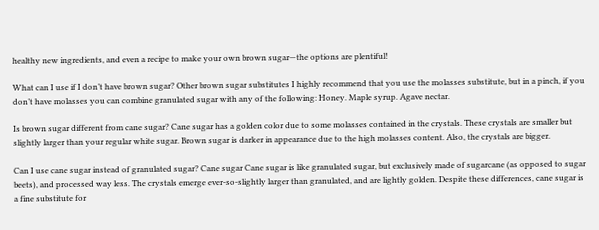healthy new ingredients, and even a recipe to make your own brown sugar—the options are plentiful!

What can I use if I don’t have brown sugar? Other brown sugar substitutes I highly recommend that you use the molasses substitute, but in a pinch, if you don’t have molasses you can combine granulated sugar with any of the following: Honey. Maple syrup. Agave nectar.

Is brown sugar different from cane sugar? Cane sugar has a golden color due to some molasses contained in the crystals. These crystals are smaller but slightly larger than your regular white sugar. Brown sugar is darker in appearance due to the high molasses content. Also, the crystals are bigger.

Can I use cane sugar instead of granulated sugar? Cane sugar Cane sugar is like granulated sugar, but exclusively made of sugarcane (as opposed to sugar beets), and processed way less. The crystals emerge ever-so-slightly larger than granulated, and are lightly golden. Despite these differences, cane sugar is a fine substitute for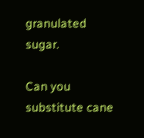granulated sugar.

Can you substitute cane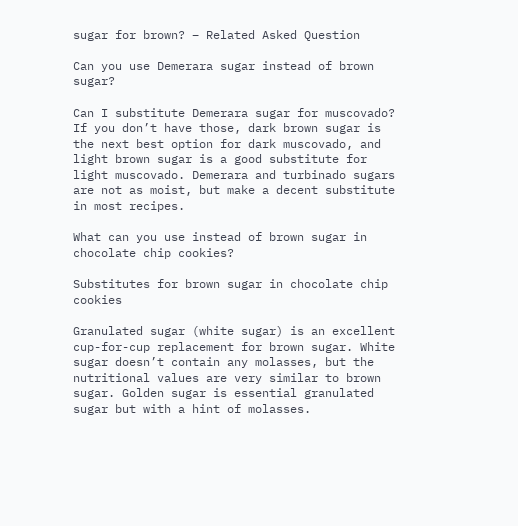sugar for brown? – Related Asked Question

Can you use Demerara sugar instead of brown sugar?

Can I substitute Demerara sugar for muscovado? If you don’t have those, dark brown sugar is the next best option for dark muscovado, and light brown sugar is a good substitute for light muscovado. Demerara and turbinado sugars are not as moist, but make a decent substitute in most recipes.

What can you use instead of brown sugar in chocolate chip cookies?

Substitutes for brown sugar in chocolate chip cookies

Granulated sugar (white sugar) is an excellent cup-for-cup replacement for brown sugar. White sugar doesn’t contain any molasses, but the nutritional values are very similar to brown sugar. Golden sugar is essential granulated sugar but with a hint of molasses.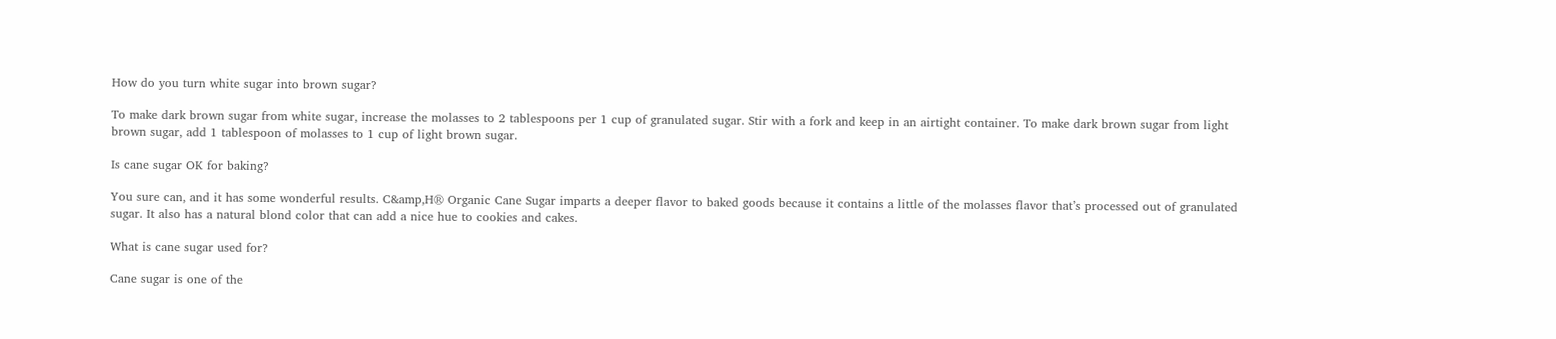How do you turn white sugar into brown sugar?

To make dark brown sugar from white sugar, increase the molasses to 2 tablespoons per 1 cup of granulated sugar. Stir with a fork and keep in an airtight container. To make dark brown sugar from light brown sugar, add 1 tablespoon of molasses to 1 cup of light brown sugar.

Is cane sugar OK for baking?

You sure can, and it has some wonderful results. C&amp,H® Organic Cane Sugar imparts a deeper flavor to baked goods because it contains a little of the molasses flavor that’s processed out of granulated sugar. It also has a natural blond color that can add a nice hue to cookies and cakes.

What is cane sugar used for?

Cane sugar is one of the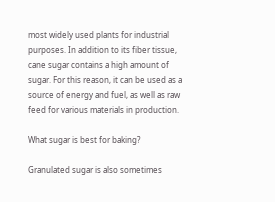most widely used plants for industrial purposes. In addition to its fiber tissue, cane sugar contains a high amount of sugar. For this reason, it can be used as a source of energy and fuel, as well as raw feed for various materials in production.

What sugar is best for baking?

Granulated sugar is also sometimes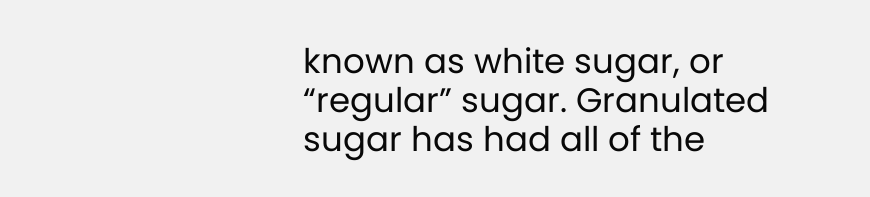known as white sugar, or “regular” sugar. Granulated sugar has had all of the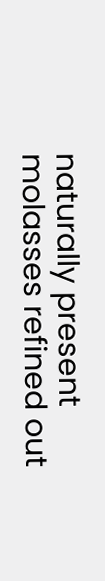naturally present molasses refined out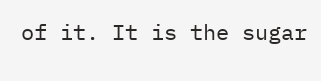of it. It is the sugar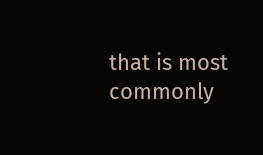that is most commonly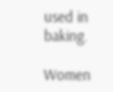used in baking.

Women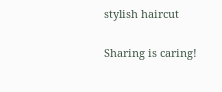stylish haircut

Sharing is caring!